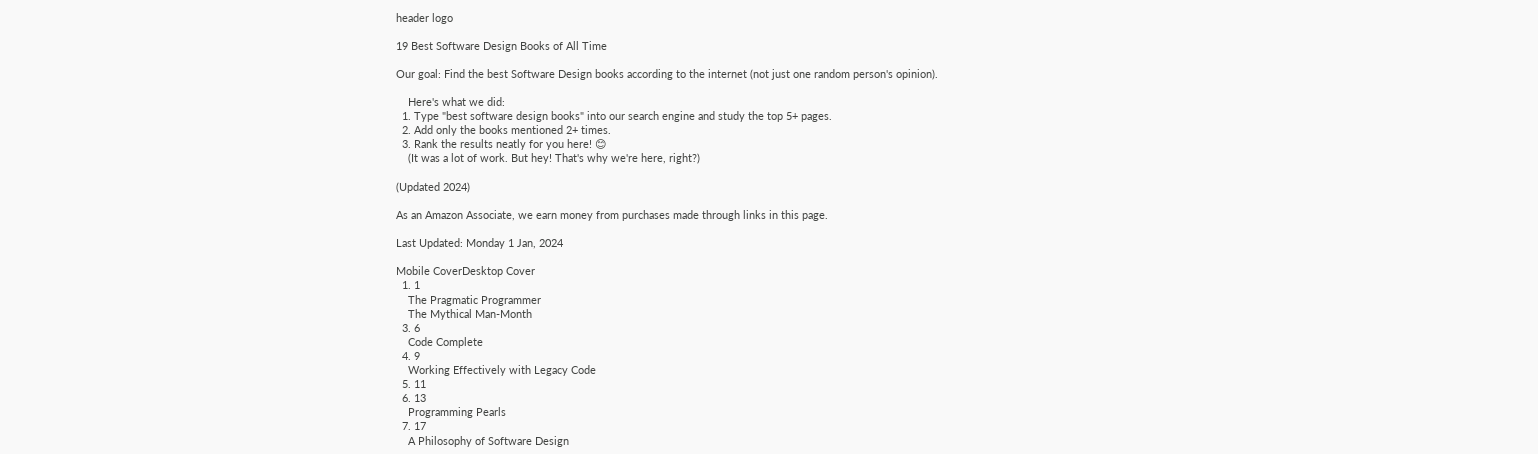header logo

19 Best Software Design Books of All Time

Our goal: Find the best Software Design books according to the internet (not just one random person's opinion).

    Here's what we did:
  1. Type "best software design books" into our search engine and study the top 5+ pages.
  2. Add only the books mentioned 2+ times.
  3. Rank the results neatly for you here! 😊
    (It was a lot of work. But hey! That's why we're here, right?)

(Updated 2024)

As an Amazon Associate, we earn money from purchases made through links in this page.

Last Updated: Monday 1 Jan, 2024

Mobile CoverDesktop Cover
  1. 1
    The Pragmatic Programmer
    The Mythical Man-Month
  3. 6
    Code Complete
  4. 9
    Working Effectively with Legacy Code
  5. 11
  6. 13
    Programming Pearls
  7. 17
    A Philosophy of Software Design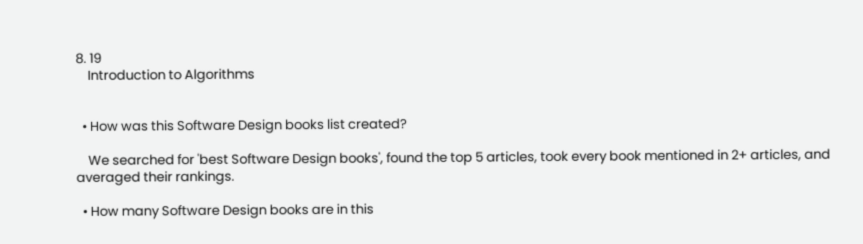8. 19
    Introduction to Algorithms


  • How was this Software Design books list created?

    We searched for 'best Software Design books', found the top 5 articles, took every book mentioned in 2+ articles, and averaged their rankings.

  • How many Software Design books are in this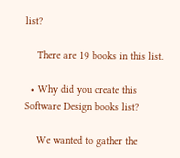list?

    There are 19 books in this list.

  • Why did you create this Software Design books list?

    We wanted to gather the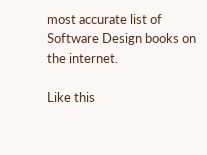most accurate list of Software Design books on the internet.

Like this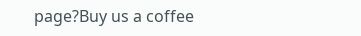page?Buy us a coffee